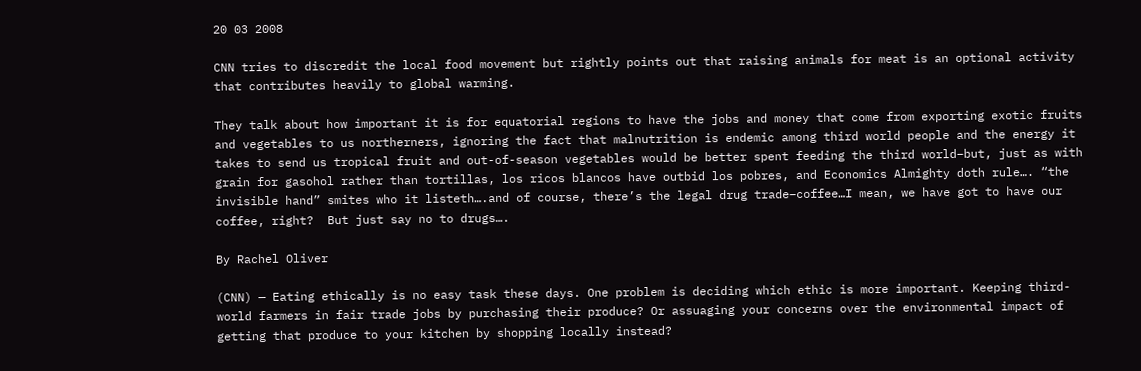20 03 2008

CNN tries to discredit the local food movement but rightly points out that raising animals for meat is an optional activity that contributes heavily to global warming.

They talk about how important it is for equatorial regions to have the jobs and money that come from exporting exotic fruits and vegetables to us northerners, ignoring the fact that malnutrition is endemic among third world people and the energy it takes to send us tropical fruit and out-of-season vegetables would be better spent feeding the third world–but, just as with grain for gasohol rather than tortillas, los ricos blancos have outbid los pobres, and Economics Almighty doth rule…. “the invisible hand” smites who it listeth….and of course, there’s the legal drug trade–coffee…I mean, we have got to have our coffee, right?  But just say no to drugs….

By Rachel Oliver

(CNN) — Eating ethically is no easy task these days. One problem is deciding which ethic is more important. Keeping third-world farmers in fair trade jobs by purchasing their produce? Or assuaging your concerns over the environmental impact of getting that produce to your kitchen by shopping locally instead?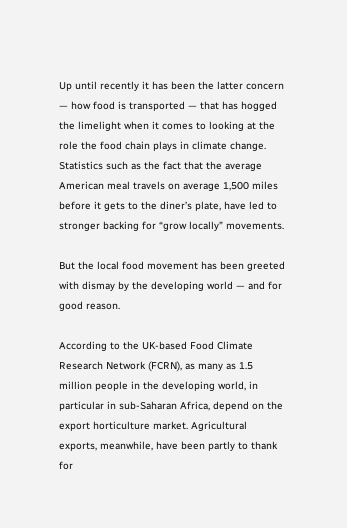Up until recently it has been the latter concern — how food is transported — that has hogged the limelight when it comes to looking at the role the food chain plays in climate change. Statistics such as the fact that the average American meal travels on average 1,500 miles before it gets to the diner’s plate, have led to stronger backing for “grow locally” movements.

But the local food movement has been greeted with dismay by the developing world — and for good reason.

According to the UK-based Food Climate Research Network (FCRN), as many as 1.5 million people in the developing world, in particular in sub-Saharan Africa, depend on the export horticulture market. Agricultural exports, meanwhile, have been partly to thank for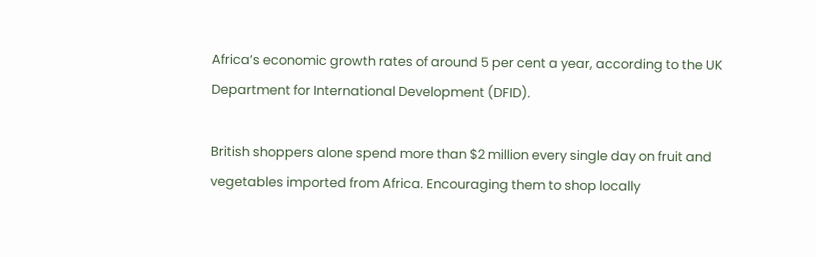Africa’s economic growth rates of around 5 per cent a year, according to the UK Department for International Development (DFID).

British shoppers alone spend more than $2 million every single day on fruit and vegetables imported from Africa. Encouraging them to shop locally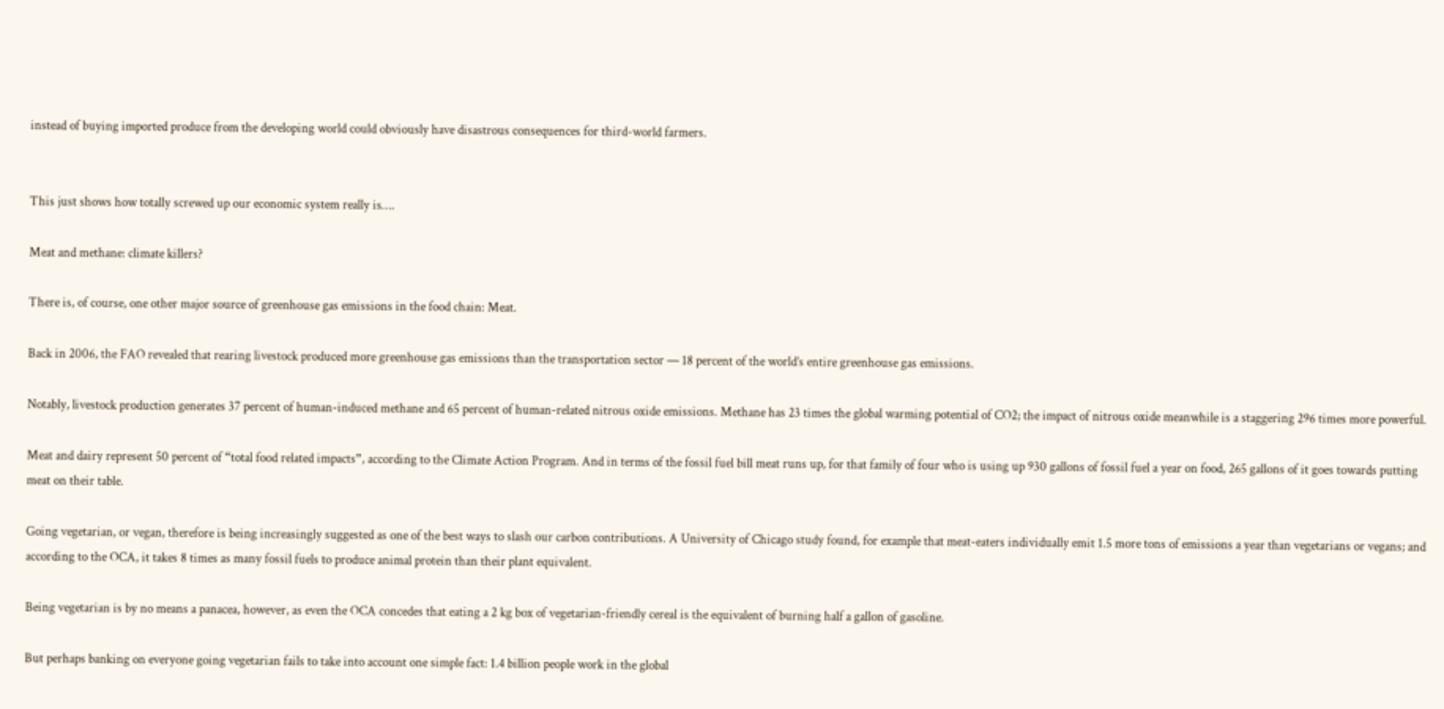instead of buying imported produce from the developing world could obviously have disastrous consequences for third-world farmers.


This just shows how totally screwed up our economic system really is….

Meat and methane: climate killers?

There is, of course, one other major source of greenhouse gas emissions in the food chain: Meat.

Back in 2006, the FAO revealed that rearing livestock produced more greenhouse gas emissions than the transportation sector — 18 percent of the world’s entire greenhouse gas emissions.

Notably, livestock production generates 37 percent of human-induced methane and 65 percent of human-related nitrous oxide emissions. Methane has 23 times the global warming potential of CO2; the impact of nitrous oxide meanwhile is a staggering 296 times more powerful.

Meat and dairy represent 50 percent of “total food related impacts”, according to the Climate Action Program. And in terms of the fossil fuel bill meat runs up, for that family of four who is using up 930 gallons of fossil fuel a year on food, 265 gallons of it goes towards putting meat on their table.

Going vegetarian, or vegan, therefore is being increasingly suggested as one of the best ways to slash our carbon contributions. A University of Chicago study found, for example that meat-eaters individually emit 1.5 more tons of emissions a year than vegetarians or vegans; and according to the OCA, it takes 8 times as many fossil fuels to produce animal protein than their plant equivalent.

Being vegetarian is by no means a panacea, however, as even the OCA concedes that eating a 2 kg box of vegetarian-friendly cereal is the equivalent of burning half a gallon of gasoline.

But perhaps banking on everyone going vegetarian fails to take into account one simple fact: 1.4 billion people work in the global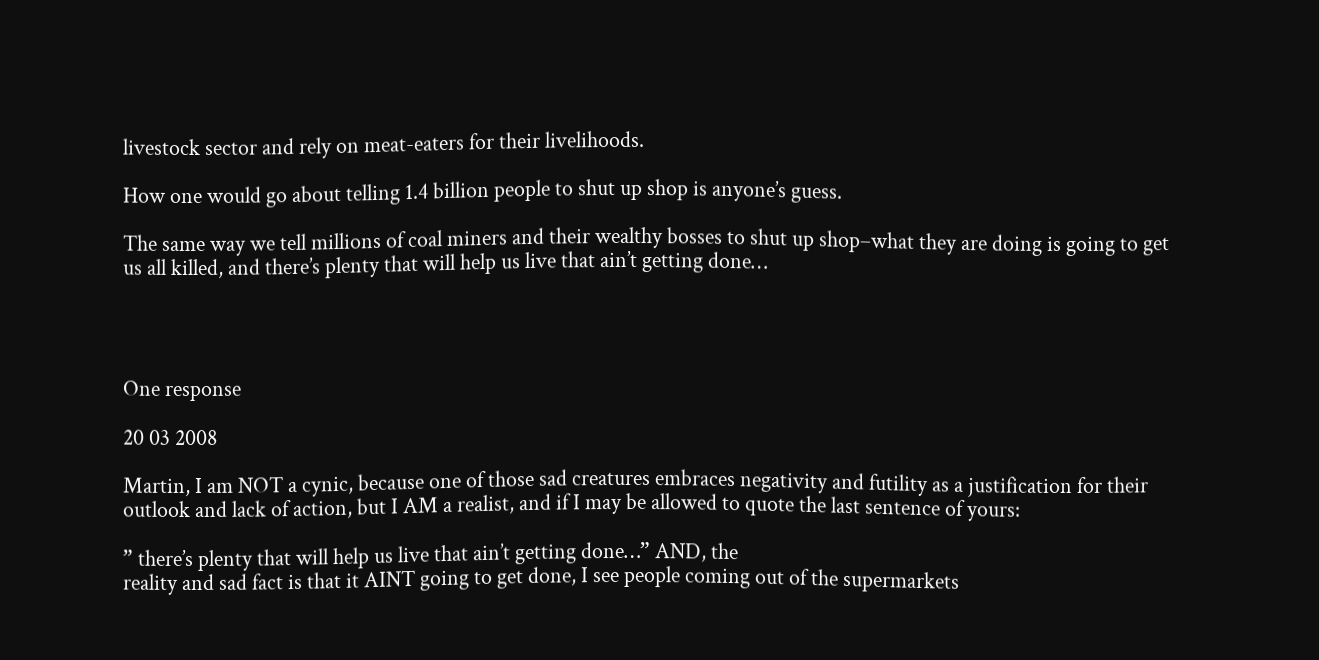livestock sector and rely on meat-eaters for their livelihoods.

How one would go about telling 1.4 billion people to shut up shop is anyone’s guess.

The same way we tell millions of coal miners and their wealthy bosses to shut up shop–what they are doing is going to get us all killed, and there’s plenty that will help us live that ain’t getting done…




One response

20 03 2008

Martin, I am NOT a cynic, because one of those sad creatures embraces negativity and futility as a justification for their outlook and lack of action, but I AM a realist, and if I may be allowed to quote the last sentence of yours:

” there’s plenty that will help us live that ain’t getting done…” AND, the
reality and sad fact is that it AINT going to get done, I see people coming out of the supermarkets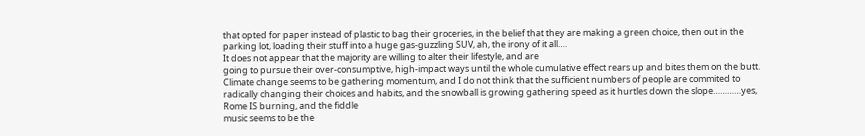that opted for paper instead of plastic to bag their groceries, in the belief that they are making a green choice, then out in the parking lot, loading their stuff into a huge gas-guzzling SUV, ah, the irony of it all….
It does not appear that the majority are willing to alter their lifestyle, and are
going to pursue their over-consumptive, high-impact ways until the whole cumulative effect rears up and bites them on the butt.
Climate change seems to be gathering momentum, and I do not think that the sufficient numbers of people are commited to radically changing their choices and habits, and the snowball is growing gathering speed as it hurtles down the slope…………yes, Rome IS burning, and the fiddle
music seems to be the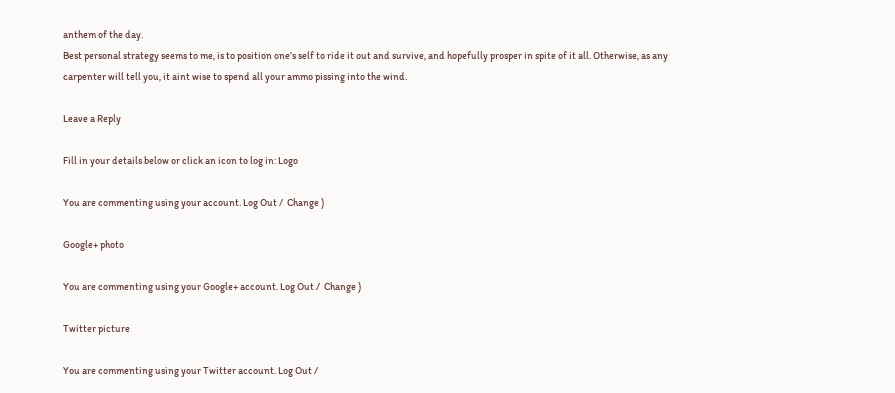anthem of the day.
Best personal strategy seems to me, is to position one’s self to ride it out and survive, and hopefully prosper in spite of it all. Otherwise, as any
carpenter will tell you, it aint wise to spend all your ammo pissing into the wind.

Leave a Reply

Fill in your details below or click an icon to log in: Logo

You are commenting using your account. Log Out /  Change )

Google+ photo

You are commenting using your Google+ account. Log Out /  Change )

Twitter picture

You are commenting using your Twitter account. Log Out /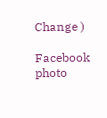Change )

Facebook photo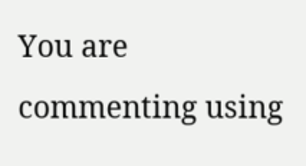You are commenting using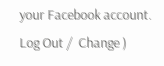your Facebook account. Log Out /  Change )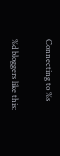Connecting to %s

%d bloggers like this: